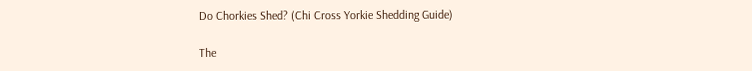Do Chorkies Shed? (Chi Cross Yorkie Shedding Guide)

The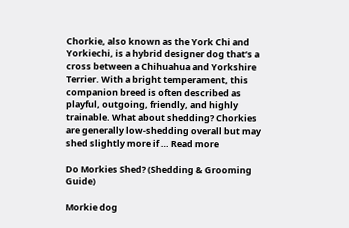Chorkie, also known as the York Chi and Yorkiechi, is a hybrid designer dog that’s a cross between a Chihuahua and Yorkshire Terrier. With a bright temperament, this companion breed is often described as playful, outgoing, friendly, and highly trainable. What about shedding? Chorkies are generally low-shedding overall but may shed slightly more if … Read more

Do Morkies Shed? (Shedding & Grooming Guide)

Morkie dog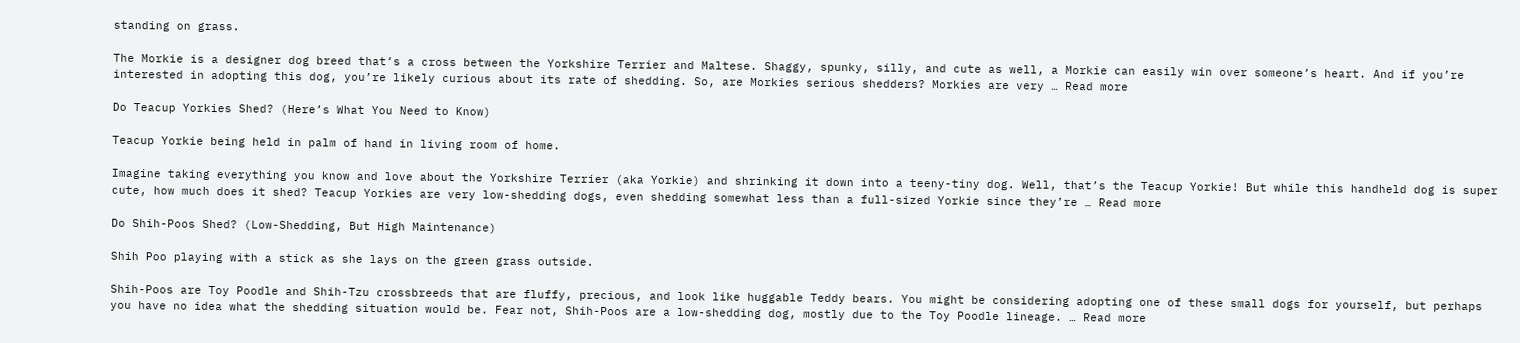standing on grass.

The Morkie is a designer dog breed that’s a cross between the Yorkshire Terrier and Maltese. Shaggy, spunky, silly, and cute as well, a Morkie can easily win over someone’s heart. And if you’re interested in adopting this dog, you’re likely curious about its rate of shedding. So, are Morkies serious shedders? Morkies are very … Read more

Do Teacup Yorkies Shed? (Here’s What You Need to Know)

Teacup Yorkie being held in palm of hand in living room of home.

Imagine taking everything you know and love about the Yorkshire Terrier (aka Yorkie) and shrinking it down into a teeny-tiny dog. Well, that’s the Teacup Yorkie! But while this handheld dog is super cute, how much does it shed? Teacup Yorkies are very low-shedding dogs, even shedding somewhat less than a full-sized Yorkie since they’re … Read more

Do Shih-Poos Shed? (Low-Shedding, But High Maintenance)

Shih Poo playing with a stick as she lays on the green grass outside.

Shih-Poos are Toy Poodle and Shih-Tzu crossbreeds that are fluffy, precious, and look like huggable Teddy bears. You might be considering adopting one of these small dogs for yourself, but perhaps you have no idea what the shedding situation would be. Fear not, Shih-Poos are a low-shedding dog, mostly due to the Toy Poodle lineage. … Read more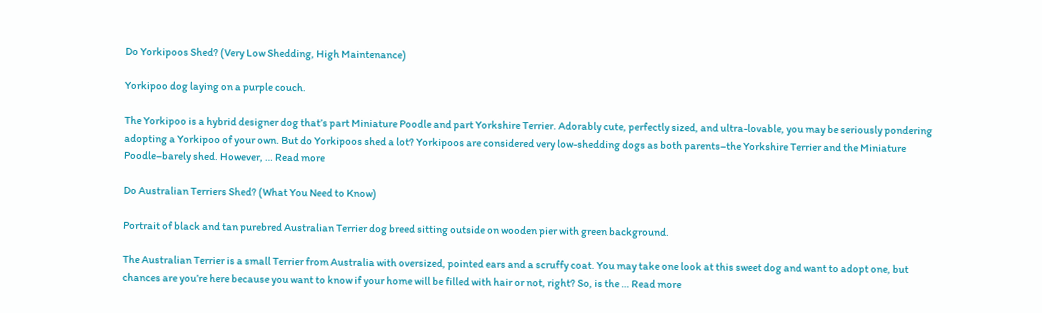Do Yorkipoos Shed? (Very Low Shedding, High Maintenance)

Yorkipoo dog laying on a purple couch.

The Yorkipoo is a hybrid designer dog that’s part Miniature Poodle and part Yorkshire Terrier. Adorably cute, perfectly sized, and ultra-lovable, you may be seriously pondering adopting a Yorkipoo of your own. But do Yorkipoos shed a lot? Yorkipoos are considered very low-shedding dogs as both parents–the Yorkshire Terrier and the Miniature Poodle–barely shed. However, … Read more

Do Australian Terriers Shed? (What You Need to Know)

Portrait of black and tan purebred Australian Terrier dog breed sitting outside on wooden pier with green background.

The Australian Terrier is a small Terrier from Australia with oversized, pointed ears and a scruffy coat. You may take one look at this sweet dog and want to adopt one, but chances are you’re here because you want to know if your home will be filled with hair or not, right? So, is the … Read more